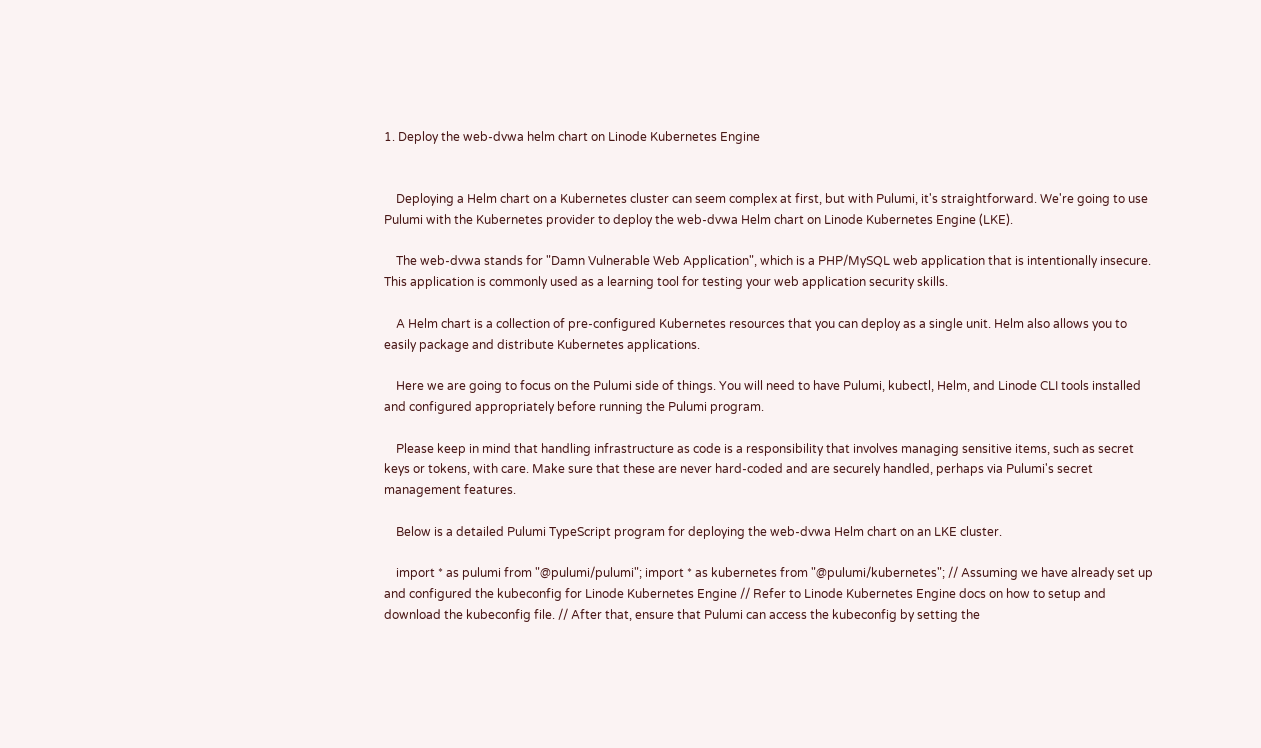1. Deploy the web-dvwa helm chart on Linode Kubernetes Engine


    Deploying a Helm chart on a Kubernetes cluster can seem complex at first, but with Pulumi, it's straightforward. We're going to use Pulumi with the Kubernetes provider to deploy the web-dvwa Helm chart on Linode Kubernetes Engine (LKE).

    The web-dvwa stands for "Damn Vulnerable Web Application", which is a PHP/MySQL web application that is intentionally insecure. This application is commonly used as a learning tool for testing your web application security skills.

    A Helm chart is a collection of pre-configured Kubernetes resources that you can deploy as a single unit. Helm also allows you to easily package and distribute Kubernetes applications.

    Here we are going to focus on the Pulumi side of things. You will need to have Pulumi, kubectl, Helm, and Linode CLI tools installed and configured appropriately before running the Pulumi program.

    Please keep in mind that handling infrastructure as code is a responsibility that involves managing sensitive items, such as secret keys or tokens, with care. Make sure that these are never hard-coded and are securely handled, perhaps via Pulumi's secret management features.

    Below is a detailed Pulumi TypeScript program for deploying the web-dvwa Helm chart on an LKE cluster.

    import * as pulumi from "@pulumi/pulumi"; import * as kubernetes from "@pulumi/kubernetes"; // Assuming we have already set up and configured the kubeconfig for Linode Kubernetes Engine // Refer to Linode Kubernetes Engine docs on how to setup and download the kubeconfig file. // After that, ensure that Pulumi can access the kubeconfig by setting the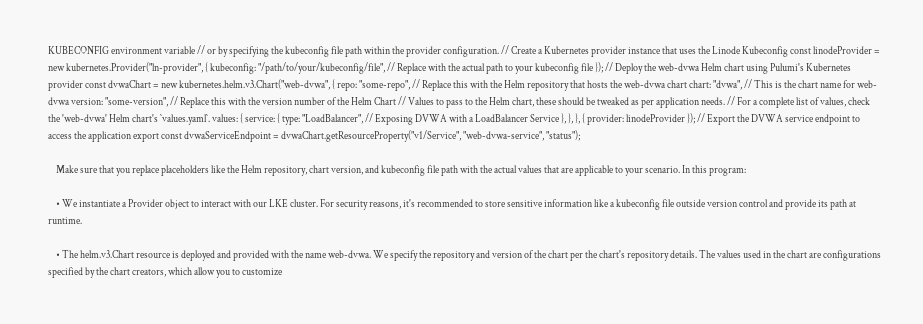KUBECONFIG environment variable // or by specifying the kubeconfig file path within the provider configuration. // Create a Kubernetes provider instance that uses the Linode Kubeconfig const linodeProvider = new kubernetes.Provider("ln-provider", { kubeconfig: "/path/to/your/kubeconfig/file", // Replace with the actual path to your kubeconfig file }); // Deploy the web-dvwa Helm chart using Pulumi's Kubernetes provider const dvwaChart = new kubernetes.helm.v3.Chart("web-dvwa", { repo: "some-repo", // Replace this with the Helm repository that hosts the web-dvwa chart chart: "dvwa", // This is the chart name for web-dvwa version: "some-version", // Replace this with the version number of the Helm Chart // Values to pass to the Helm chart, these should be tweaked as per application needs. // For a complete list of values, check the 'web-dvwa' Helm chart's `values.yaml`. values: { service: { type: "LoadBalancer", // Exposing DVWA with a LoadBalancer Service }, }, }, { provider: linodeProvider }); // Export the DVWA service endpoint to access the application export const dvwaServiceEndpoint = dvwaChart.getResourceProperty("v1/Service", "web-dvwa-service", "status");

    Make sure that you replace placeholders like the Helm repository, chart version, and kubeconfig file path with the actual values that are applicable to your scenario. In this program:

    • We instantiate a Provider object to interact with our LKE cluster. For security reasons, it's recommended to store sensitive information like a kubeconfig file outside version control and provide its path at runtime.

    • The helm.v3.Chart resource is deployed and provided with the name web-dvwa. We specify the repository and version of the chart per the chart's repository details. The values used in the chart are configurations specified by the chart creators, which allow you to customize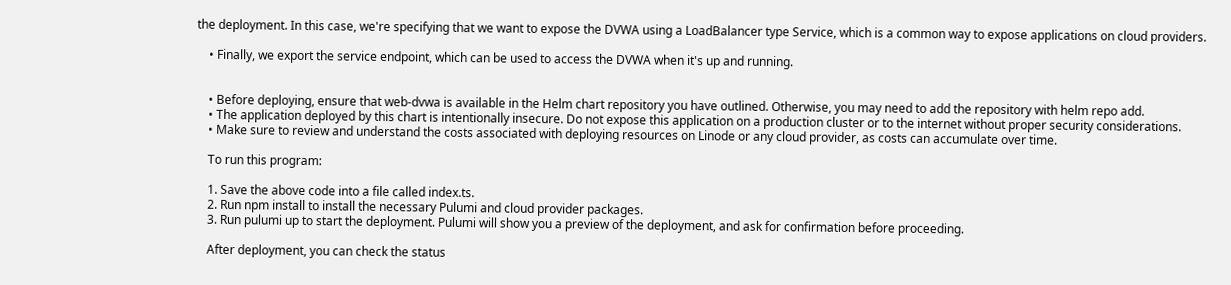the deployment. In this case, we're specifying that we want to expose the DVWA using a LoadBalancer type Service, which is a common way to expose applications on cloud providers.

    • Finally, we export the service endpoint, which can be used to access the DVWA when it's up and running.


    • Before deploying, ensure that web-dvwa is available in the Helm chart repository you have outlined. Otherwise, you may need to add the repository with helm repo add.
    • The application deployed by this chart is intentionally insecure. Do not expose this application on a production cluster or to the internet without proper security considerations.
    • Make sure to review and understand the costs associated with deploying resources on Linode or any cloud provider, as costs can accumulate over time.

    To run this program:

    1. Save the above code into a file called index.ts.
    2. Run npm install to install the necessary Pulumi and cloud provider packages.
    3. Run pulumi up to start the deployment. Pulumi will show you a preview of the deployment, and ask for confirmation before proceeding.

    After deployment, you can check the status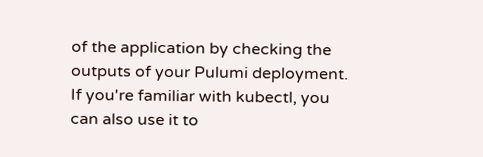of the application by checking the outputs of your Pulumi deployment. If you're familiar with kubectl, you can also use it to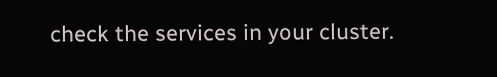check the services in your cluster.